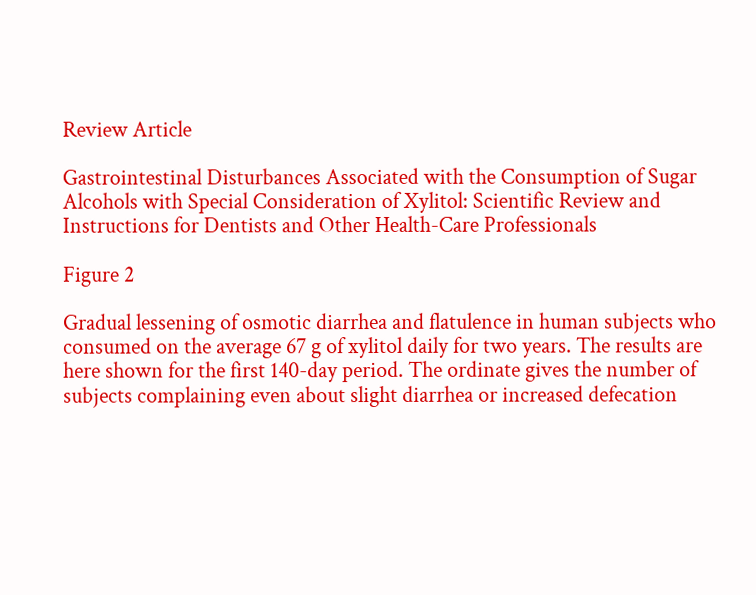Review Article

Gastrointestinal Disturbances Associated with the Consumption of Sugar Alcohols with Special Consideration of Xylitol: Scientific Review and Instructions for Dentists and Other Health-Care Professionals

Figure 2

Gradual lessening of osmotic diarrhea and flatulence in human subjects who consumed on the average 67 g of xylitol daily for two years. The results are here shown for the first 140-day period. The ordinate gives the number of subjects complaining even about slight diarrhea or increased defecation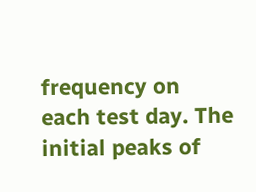frequency on each test day. The initial peaks of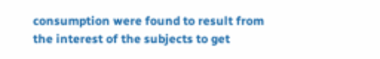consumption were found to result from the interest of the subjects to get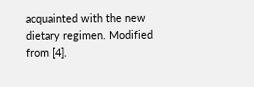acquainted with the new dietary regimen. Modified from [4].